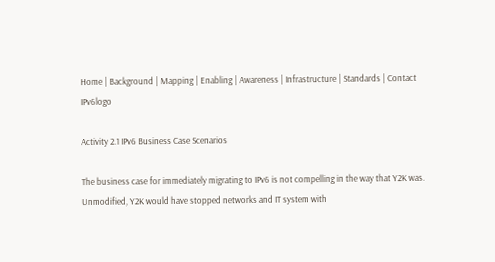Home | Background | Mapping | Enabling | Awareness | Infrastructure | Standards | Contact IPv6logo

Activity 2.1 IPv6 Business Case Scenarios

The business case for immediately migrating to IPv6 is not compelling in the way that Y2K was. Unmodified, Y2K would have stopped networks and IT system with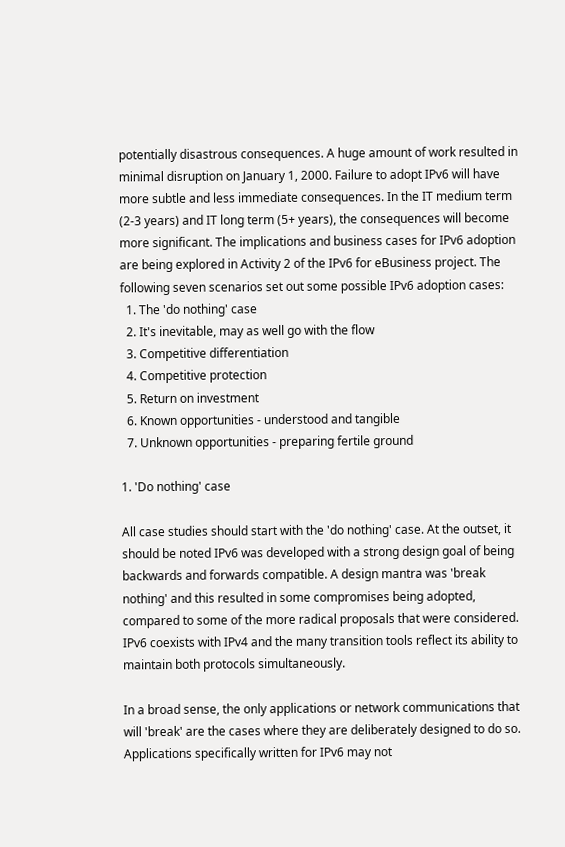potentially disastrous consequences. A huge amount of work resulted in minimal disruption on January 1, 2000. Failure to adopt IPv6 will have more subtle and less immediate consequences. In the IT medium term (2-3 years) and IT long term (5+ years), the consequences will become more significant. The implications and business cases for IPv6 adoption are being explored in Activity 2 of the IPv6 for eBusiness project. The following seven scenarios set out some possible IPv6 adoption cases:
  1. The 'do nothing' case
  2. It's inevitable, may as well go with the flow
  3. Competitive differentiation
  4. Competitive protection
  5. Return on investment
  6. Known opportunities - understood and tangible
  7. Unknown opportunities - preparing fertile ground

1. 'Do nothing' case

All case studies should start with the 'do nothing' case. At the outset, it should be noted IPv6 was developed with a strong design goal of being backwards and forwards compatible. A design mantra was 'break nothing' and this resulted in some compromises being adopted, compared to some of the more radical proposals that were considered. IPv6 coexists with IPv4 and the many transition tools reflect its ability to maintain both protocols simultaneously.

In a broad sense, the only applications or network communications that will 'break' are the cases where they are deliberately designed to do so. Applications specifically written for IPv6 may not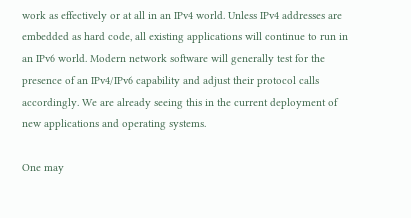work as effectively or at all in an IPv4 world. Unless IPv4 addresses are embedded as hard code, all existing applications will continue to run in an IPv6 world. Modern network software will generally test for the presence of an IPv4/IPv6 capability and adjust their protocol calls accordingly. We are already seeing this in the current deployment of new applications and operating systems.

One may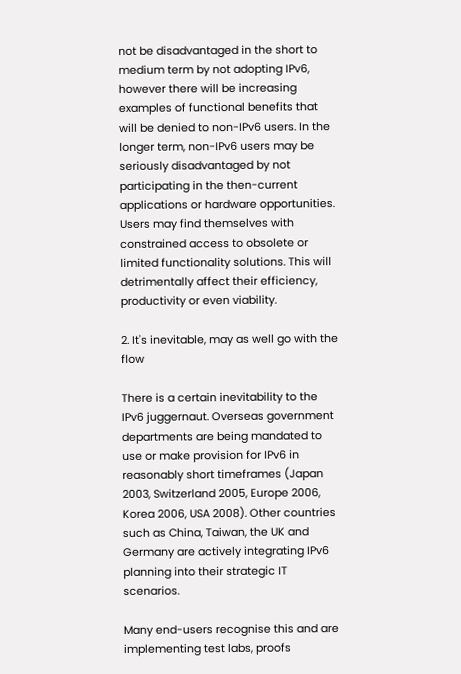not be disadvantaged in the short to medium term by not adopting IPv6, however there will be increasing examples of functional benefits that will be denied to non-IPv6 users. In the longer term, non-IPv6 users may be seriously disadvantaged by not participating in the then-current applications or hardware opportunities. Users may find themselves with constrained access to obsolete or limited functionality solutions. This will detrimentally affect their efficiency, productivity or even viability.

2. It's inevitable, may as well go with the flow

There is a certain inevitability to the IPv6 juggernaut. Overseas government departments are being mandated to use or make provision for IPv6 in reasonably short timeframes (Japan 2003, Switzerland 2005, Europe 2006, Korea 2006, USA 2008). Other countries such as China, Taiwan, the UK and Germany are actively integrating IPv6 planning into their strategic IT scenarios.

Many end-users recognise this and are implementing test labs, proofs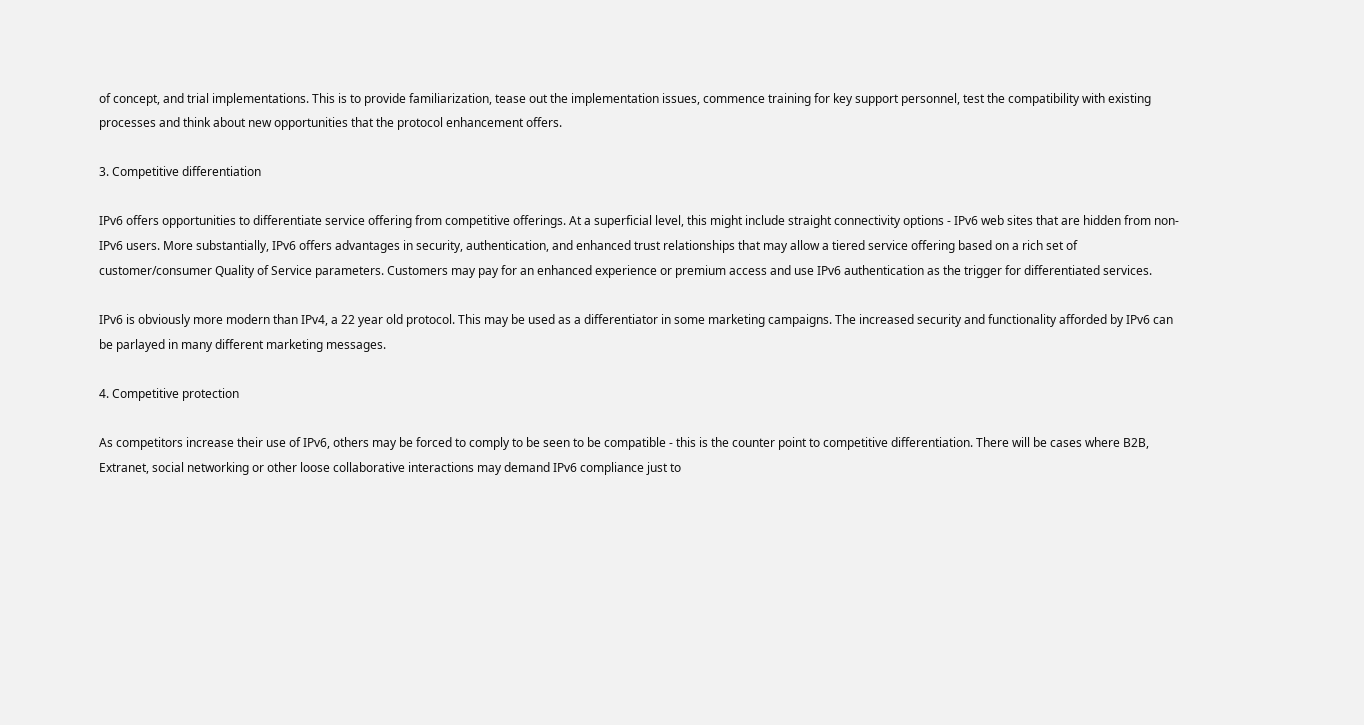of concept, and trial implementations. This is to provide familiarization, tease out the implementation issues, commence training for key support personnel, test the compatibility with existing processes and think about new opportunities that the protocol enhancement offers.

3. Competitive differentiation

IPv6 offers opportunities to differentiate service offering from competitive offerings. At a superficial level, this might include straight connectivity options - IPv6 web sites that are hidden from non-IPv6 users. More substantially, IPv6 offers advantages in security, authentication, and enhanced trust relationships that may allow a tiered service offering based on a rich set of customer/consumer Quality of Service parameters. Customers may pay for an enhanced experience or premium access and use IPv6 authentication as the trigger for differentiated services.

IPv6 is obviously more modern than IPv4, a 22 year old protocol. This may be used as a differentiator in some marketing campaigns. The increased security and functionality afforded by IPv6 can be parlayed in many different marketing messages.

4. Competitive protection

As competitors increase their use of IPv6, others may be forced to comply to be seen to be compatible - this is the counter point to competitive differentiation. There will be cases where B2B, Extranet, social networking or other loose collaborative interactions may demand IPv6 compliance just to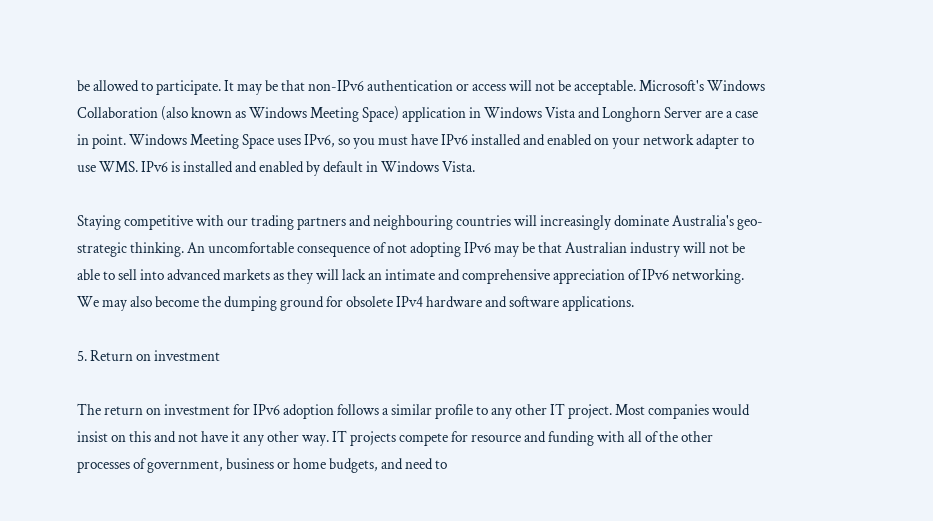be allowed to participate. It may be that non-IPv6 authentication or access will not be acceptable. Microsoft's Windows Collaboration (also known as Windows Meeting Space) application in Windows Vista and Longhorn Server are a case in point. Windows Meeting Space uses IPv6, so you must have IPv6 installed and enabled on your network adapter to use WMS. IPv6 is installed and enabled by default in Windows Vista.

Staying competitive with our trading partners and neighbouring countries will increasingly dominate Australia's geo-strategic thinking. An uncomfortable consequence of not adopting IPv6 may be that Australian industry will not be able to sell into advanced markets as they will lack an intimate and comprehensive appreciation of IPv6 networking. We may also become the dumping ground for obsolete IPv4 hardware and software applications.

5. Return on investment

The return on investment for IPv6 adoption follows a similar profile to any other IT project. Most companies would insist on this and not have it any other way. IT projects compete for resource and funding with all of the other processes of government, business or home budgets, and need to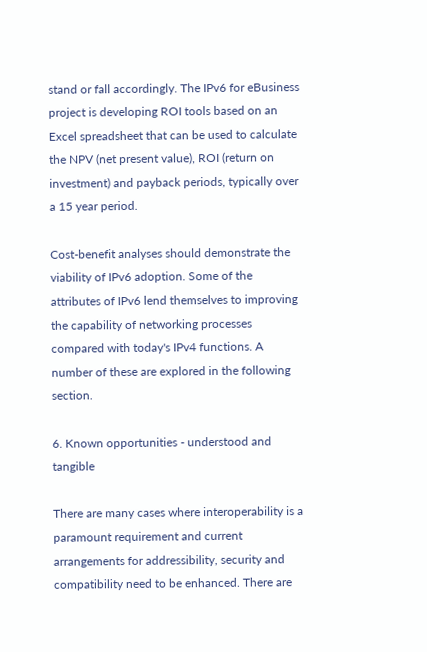stand or fall accordingly. The IPv6 for eBusiness project is developing ROI tools based on an Excel spreadsheet that can be used to calculate the NPV (net present value), ROI (return on investment) and payback periods, typically over a 15 year period.

Cost-benefit analyses should demonstrate the viability of IPv6 adoption. Some of the attributes of IPv6 lend themselves to improving the capability of networking processes compared with today's IPv4 functions. A number of these are explored in the following section.

6. Known opportunities - understood and tangible

There are many cases where interoperability is a paramount requirement and current arrangements for addressibility, security and compatibility need to be enhanced. There are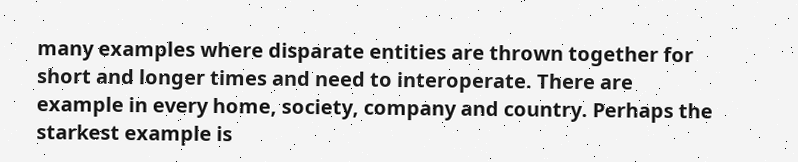many examples where disparate entities are thrown together for short and longer times and need to interoperate. There are example in every home, society, company and country. Perhaps the starkest example is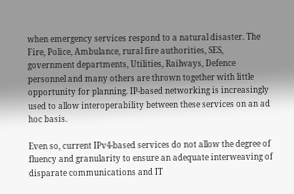when emergency services respond to a natural disaster. The Fire, Police, Ambulance, rural fire authorities, SES, government departments, Utilities, Railways, Defence personnel and many others are thrown together with little opportunity for planning. IP-based networking is increasingly used to allow interoperability between these services on an ad hoc basis.

Even so, current IPv4-based services do not allow the degree of fluency and granularity to ensure an adequate interweaving of disparate communications and IT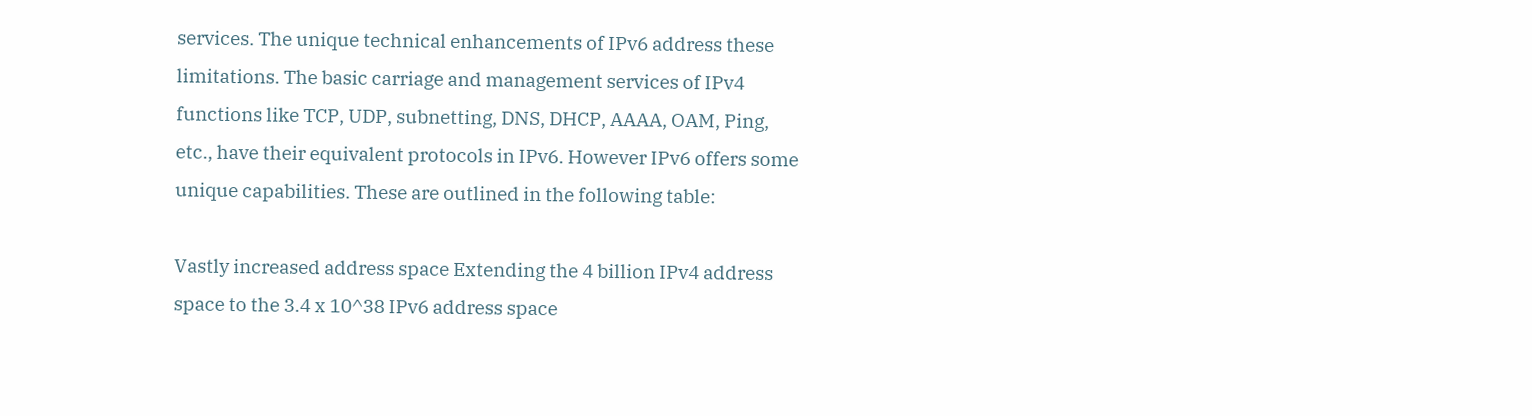services. The unique technical enhancements of IPv6 address these limitations. The basic carriage and management services of IPv4 functions like TCP, UDP, subnetting, DNS, DHCP, AAAA, OAM, Ping, etc., have their equivalent protocols in IPv6. However IPv6 offers some unique capabilities. These are outlined in the following table:

Vastly increased address space Extending the 4 billion IPv4 address space to the 3.4 x 10^38 IPv6 address space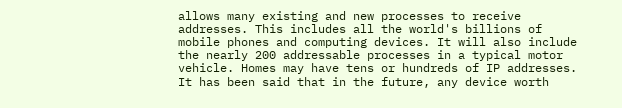allows many existing and new processes to receive addresses. This includes all the world's billions of mobile phones and computing devices. It will also include the nearly 200 addressable processes in a typical motor vehicle. Homes may have tens or hundreds of IP addresses. It has been said that in the future, any device worth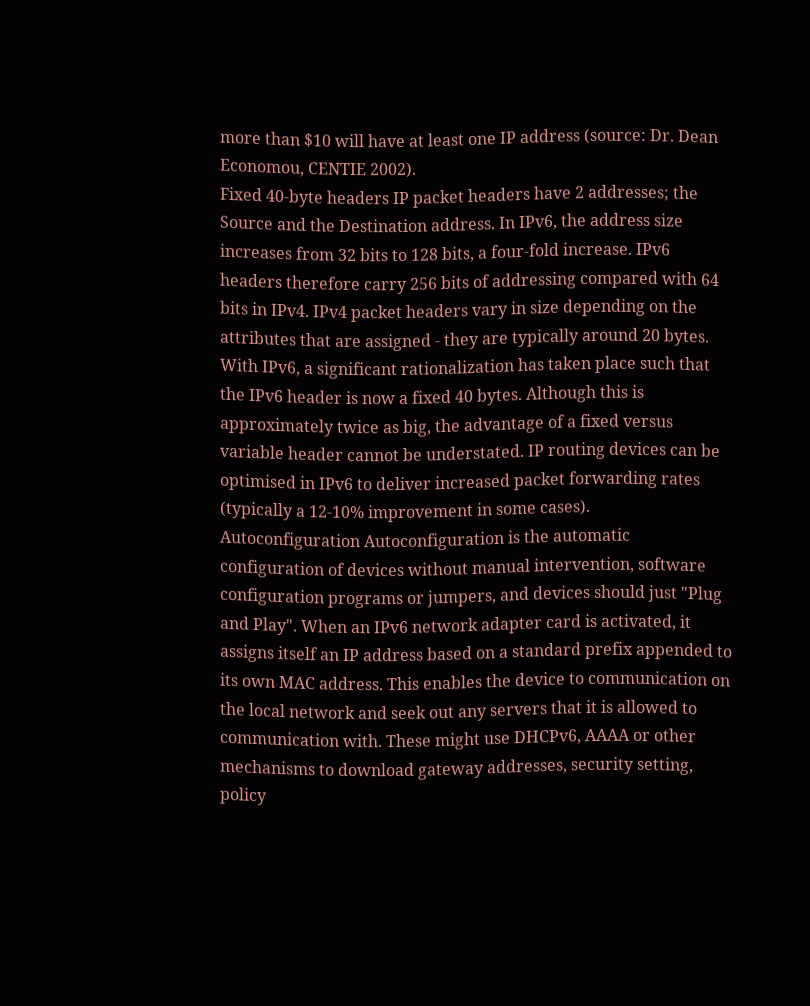more than $10 will have at least one IP address (source: Dr. Dean Economou, CENTIE 2002).
Fixed 40-byte headers IP packet headers have 2 addresses; the Source and the Destination address. In IPv6, the address size increases from 32 bits to 128 bits, a four-fold increase. IPv6 headers therefore carry 256 bits of addressing compared with 64 bits in IPv4. IPv4 packet headers vary in size depending on the attributes that are assigned - they are typically around 20 bytes. With IPv6, a significant rationalization has taken place such that the IPv6 header is now a fixed 40 bytes. Although this is approximately twice as big, the advantage of a fixed versus variable header cannot be understated. IP routing devices can be optimised in IPv6 to deliver increased packet forwarding rates (typically a 12-10% improvement in some cases).
Autoconfiguration Autoconfiguration is the automatic configuration of devices without manual intervention, software configuration programs or jumpers, and devices should just "Plug and Play". When an IPv6 network adapter card is activated, it assigns itself an IP address based on a standard prefix appended to its own MAC address. This enables the device to communication on the local network and seek out any servers that it is allowed to communication with. These might use DHCPv6, AAAA or other mechanisms to download gateway addresses, security setting, policy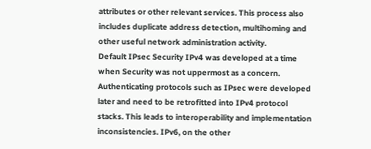attributes or other relevant services. This process also includes duplicate address detection, multihoming and other useful network administration activity.
Default IPsec Security IPv4 was developed at a time when Security was not uppermost as a concern. Authenticating protocols such as IPsec were developed later and need to be retrofitted into IPv4 protocol stacks. This leads to interoperability and implementation inconsistencies. IPv6, on the other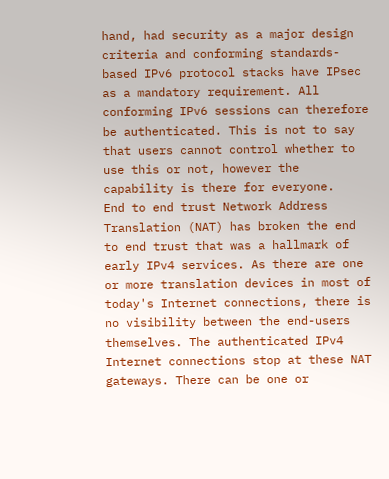hand, had security as a major design criteria and conforming standards-based IPv6 protocol stacks have IPsec as a mandatory requirement. All conforming IPv6 sessions can therefore be authenticated. This is not to say that users cannot control whether to use this or not, however the capability is there for everyone.
End to end trust Network Address Translation (NAT) has broken the end to end trust that was a hallmark of early IPv4 services. As there are one or more translation devices in most of today's Internet connections, there is no visibility between the end-users themselves. The authenticated IPv4 Internet connections stop at these NAT gateways. There can be one or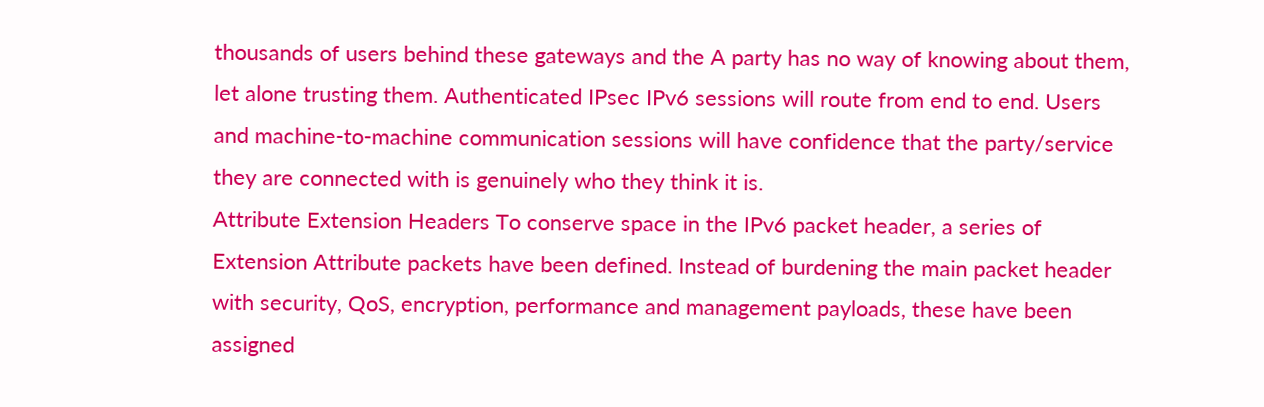thousands of users behind these gateways and the A party has no way of knowing about them, let alone trusting them. Authenticated IPsec IPv6 sessions will route from end to end. Users and machine-to-machine communication sessions will have confidence that the party/service they are connected with is genuinely who they think it is.
Attribute Extension Headers To conserve space in the IPv6 packet header, a series of Extension Attribute packets have been defined. Instead of burdening the main packet header with security, QoS, encryption, performance and management payloads, these have been assigned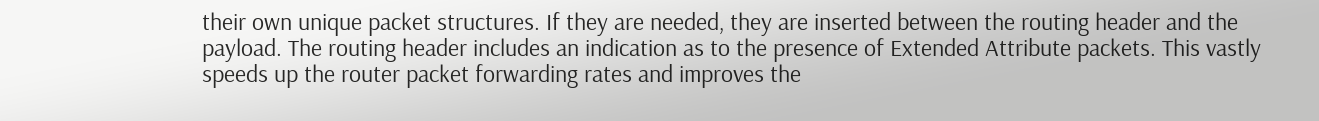their own unique packet structures. If they are needed, they are inserted between the routing header and the payload. The routing header includes an indication as to the presence of Extended Attribute packets. This vastly speeds up the router packet forwarding rates and improves the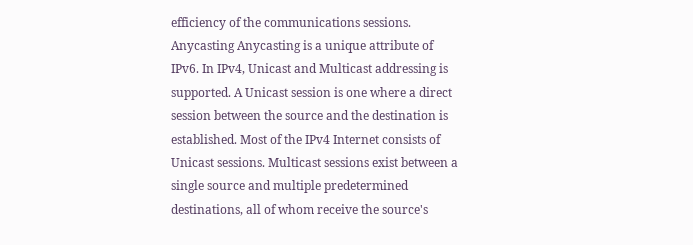efficiency of the communications sessions.
Anycasting Anycasting is a unique attribute of IPv6. In IPv4, Unicast and Multicast addressing is supported. A Unicast session is one where a direct session between the source and the destination is established. Most of the IPv4 Internet consists of Unicast sessions. Multicast sessions exist between a single source and multiple predetermined destinations, all of whom receive the source's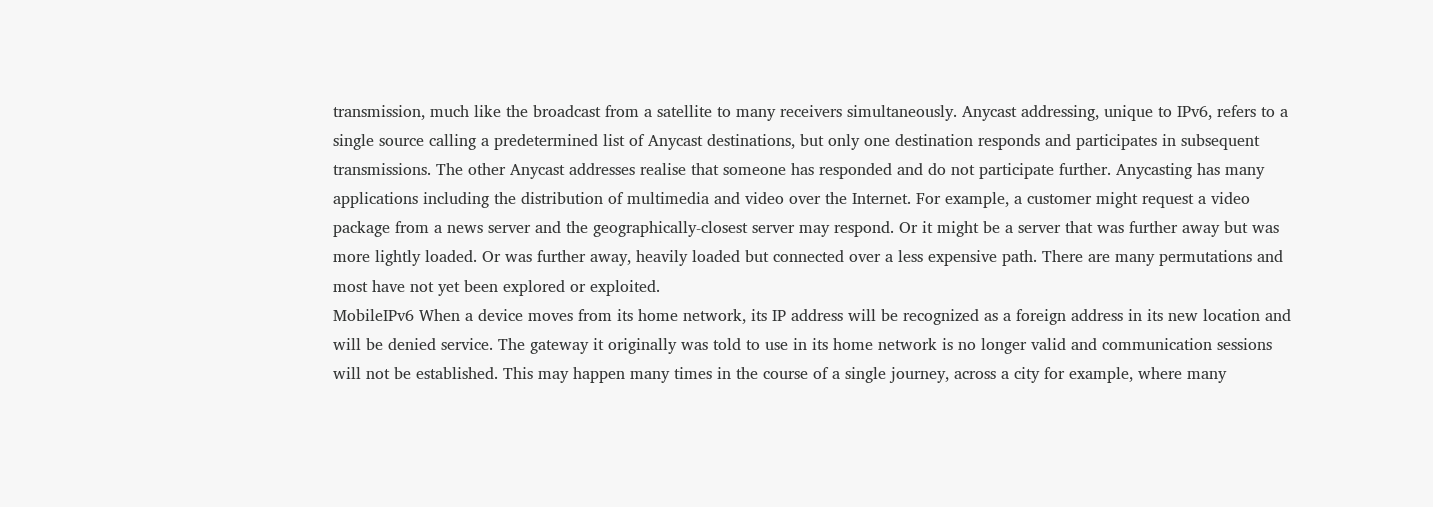transmission, much like the broadcast from a satellite to many receivers simultaneously. Anycast addressing, unique to IPv6, refers to a single source calling a predetermined list of Anycast destinations, but only one destination responds and participates in subsequent transmissions. The other Anycast addresses realise that someone has responded and do not participate further. Anycasting has many applications including the distribution of multimedia and video over the Internet. For example, a customer might request a video package from a news server and the geographically-closest server may respond. Or it might be a server that was further away but was more lightly loaded. Or was further away, heavily loaded but connected over a less expensive path. There are many permutations and most have not yet been explored or exploited.
MobileIPv6 When a device moves from its home network, its IP address will be recognized as a foreign address in its new location and will be denied service. The gateway it originally was told to use in its home network is no longer valid and communication sessions will not be established. This may happen many times in the course of a single journey, across a city for example, where many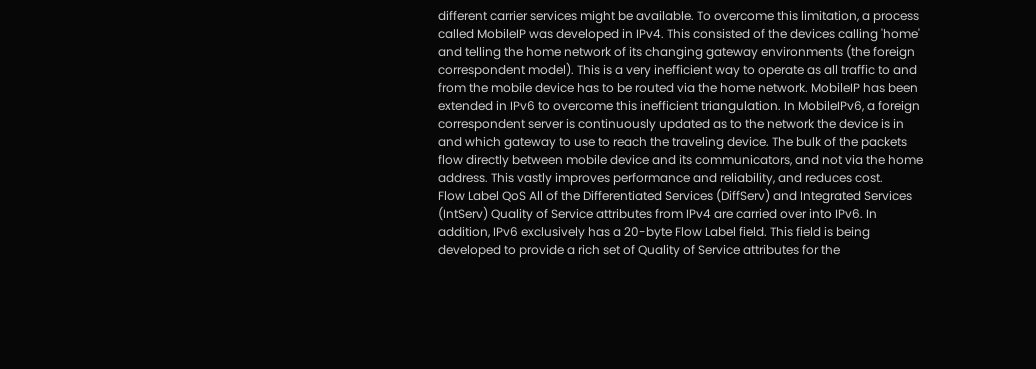different carrier services might be available. To overcome this limitation, a process called MobileIP was developed in IPv4. This consisted of the devices calling 'home' and telling the home network of its changing gateway environments (the foreign correspondent model). This is a very inefficient way to operate as all traffic to and from the mobile device has to be routed via the home network. MobileIP has been extended in IPv6 to overcome this inefficient triangulation. In MobileIPv6, a foreign correspondent server is continuously updated as to the network the device is in and which gateway to use to reach the traveling device. The bulk of the packets flow directly between mobile device and its communicators, and not via the home address. This vastly improves performance and reliability, and reduces cost.
Flow Label QoS All of the Differentiated Services (DiffServ) and Integrated Services (IntServ) Quality of Service attributes from IPv4 are carried over into IPv6. In addition, IPv6 exclusively has a 20-byte Flow Label field. This field is being developed to provide a rich set of Quality of Service attributes for the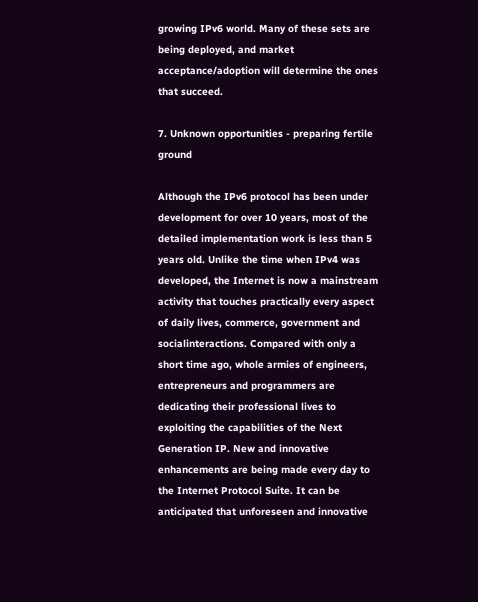growing IPv6 world. Many of these sets are being deployed, and market acceptance/adoption will determine the ones that succeed.

7. Unknown opportunities - preparing fertile ground

Although the IPv6 protocol has been under development for over 10 years, most of the detailed implementation work is less than 5 years old. Unlike the time when IPv4 was developed, the Internet is now a mainstream activity that touches practically every aspect of daily lives, commerce, government and socialinteractions. Compared with only a short time ago, whole armies of engineers, entrepreneurs and programmers are dedicating their professional lives to exploiting the capabilities of the Next Generation IP. New and innovative enhancements are being made every day to the Internet Protocol Suite. It can be anticipated that unforeseen and innovative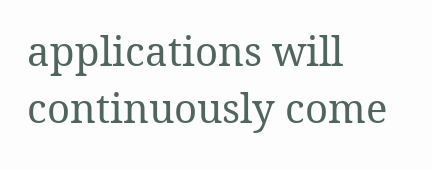applications will continuously come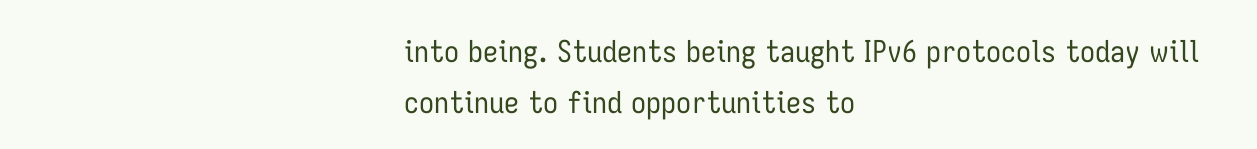into being. Students being taught IPv6 protocols today will continue to find opportunities to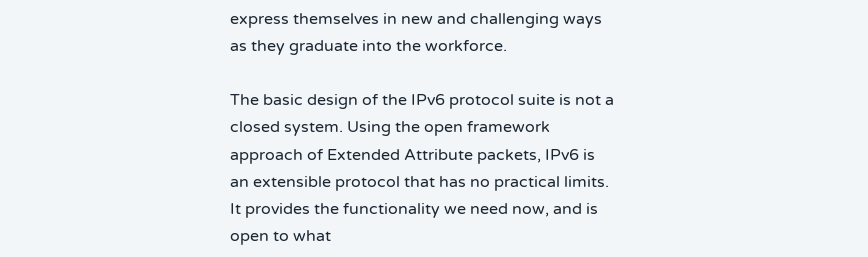express themselves in new and challenging ways as they graduate into the workforce.

The basic design of the IPv6 protocol suite is not a closed system. Using the open framework approach of Extended Attribute packets, IPv6 is an extensible protocol that has no practical limits. It provides the functionality we need now, and is open to what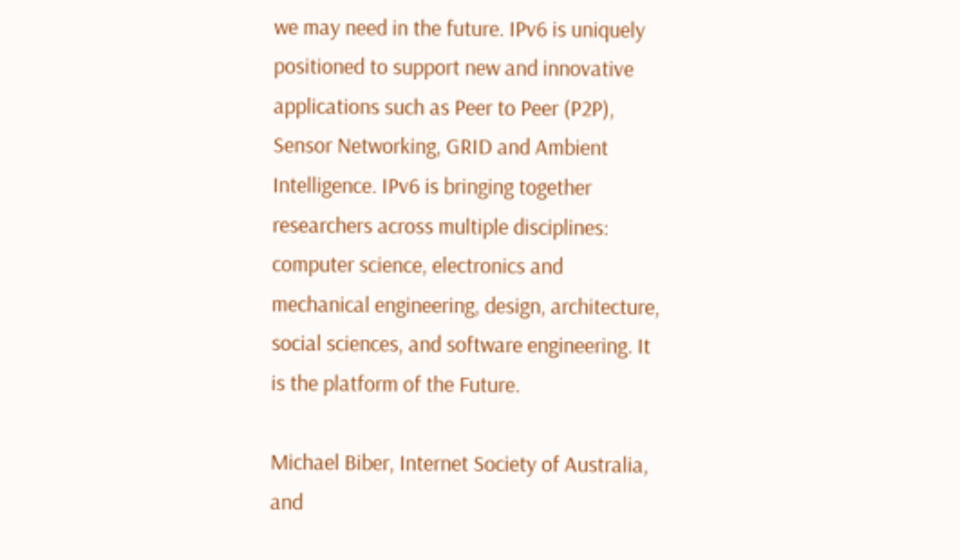we may need in the future. IPv6 is uniquely positioned to support new and innovative applications such as Peer to Peer (P2P), Sensor Networking, GRID and Ambient Intelligence. IPv6 is bringing together researchers across multiple disciplines: computer science, electronics and mechanical engineering, design, architecture, social sciences, and software engineering. It is the platform of the Future.

Michael Biber, Internet Society of Australia,
and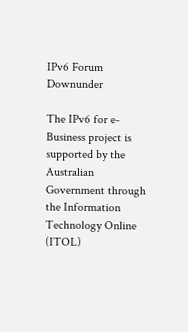IPv6 Forum Downunder

The IPv6 for e-Business project is supported by the Australian Government through the Information Technology Online (ITOL)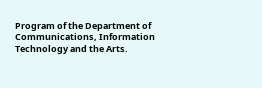Program of the Department of Communications, Information Technology and the Arts.